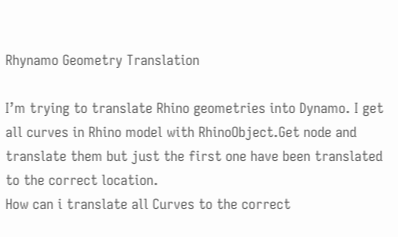Rhynamo Geometry Translation

I’m trying to translate Rhino geometries into Dynamo. I get all curves in Rhino model with RhinoObject.Get node and translate them but just the first one have been translated to the correct location.
How can i translate all Curves to the correct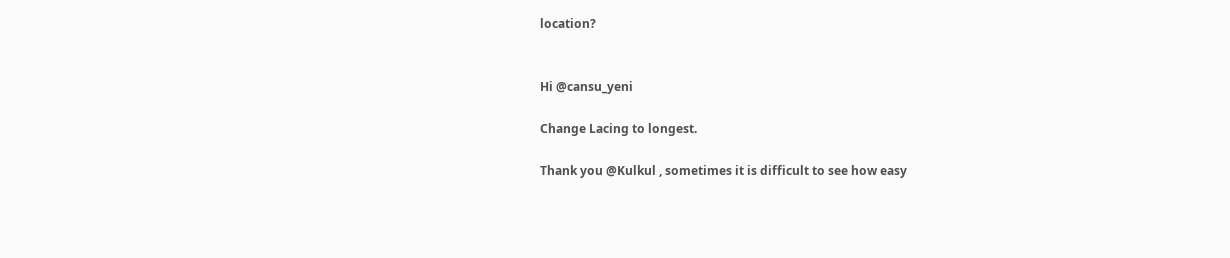location?


Hi @cansu_yeni

Change Lacing to longest.

Thank you @Kulkul , sometimes it is difficult to see how easy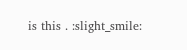is this . :slight_smile: